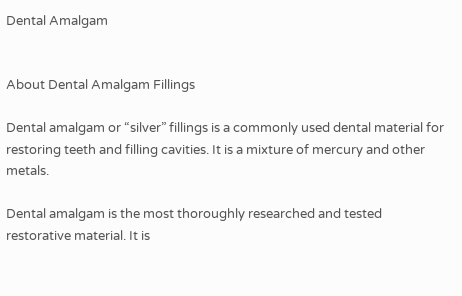Dental Amalgam


About Dental Amalgam Fillings

Dental amalgam or “silver” fillings is a commonly used dental material for restoring teeth and filling cavities. It is a mixture of mercury and other metals.

Dental amalgam is the most thoroughly researched and tested restorative material. It is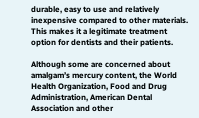durable, easy to use and relatively inexpensive compared to other materials. This makes it a legitimate treatment option for dentists and their patients.

Although some are concerned about amalgam’s mercury content, the World Health Organization, Food and Drug Administration, American Dental Association and other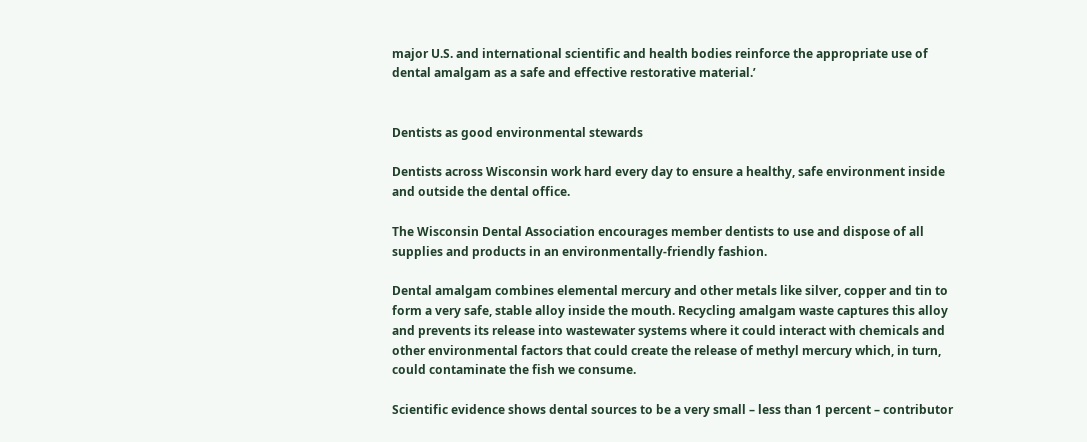major U.S. and international scientific and health bodies reinforce the appropriate use of dental amalgam as a safe and effective restorative material.’


Dentists as good environmental stewards

Dentists across Wisconsin work hard every day to ensure a healthy, safe environment inside and outside the dental office.

The Wisconsin Dental Association encourages member dentists to use and dispose of all supplies and products in an environmentally-friendly fashion.

Dental amalgam combines elemental mercury and other metals like silver, copper and tin to form a very safe, stable alloy inside the mouth. Recycling amalgam waste captures this alloy and prevents its release into wastewater systems where it could interact with chemicals and other environmental factors that could create the release of methyl mercury which, in turn, could contaminate the fish we consume.

Scientific evidence shows dental sources to be a very small – less than 1 percent – contributor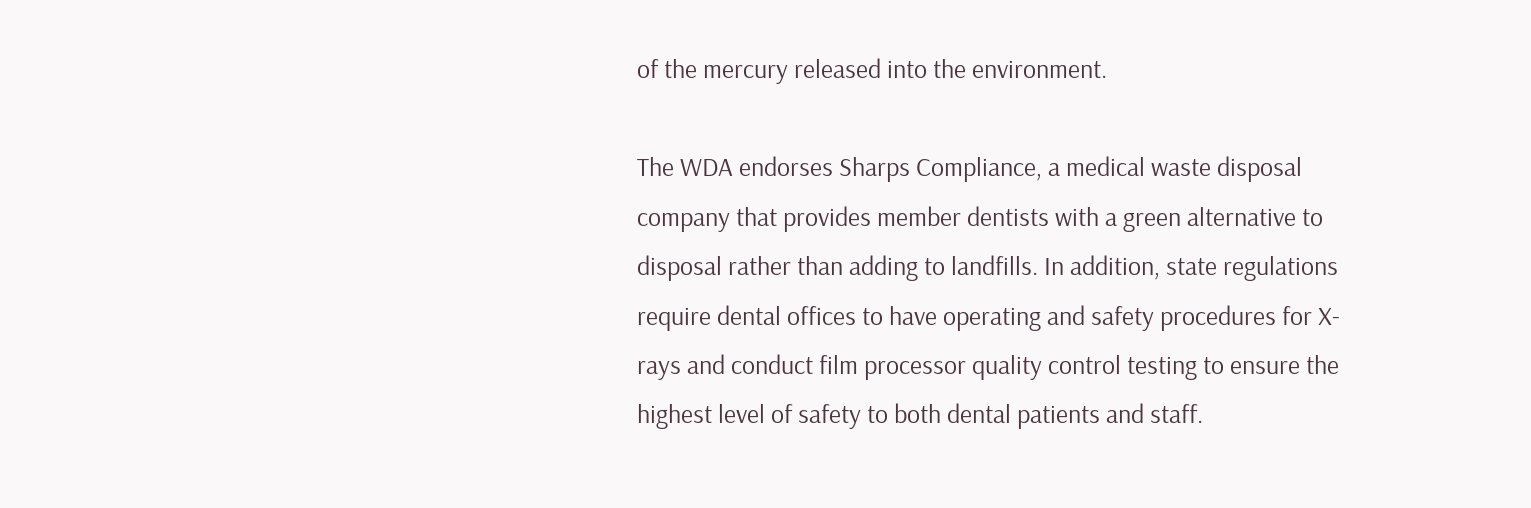of the mercury released into the environment.

The WDA endorses Sharps Compliance, a medical waste disposal company that provides member dentists with a green alternative to disposal rather than adding to landfills. In addition, state regulations require dental offices to have operating and safety procedures for X-rays and conduct film processor quality control testing to ensure the highest level of safety to both dental patients and staff.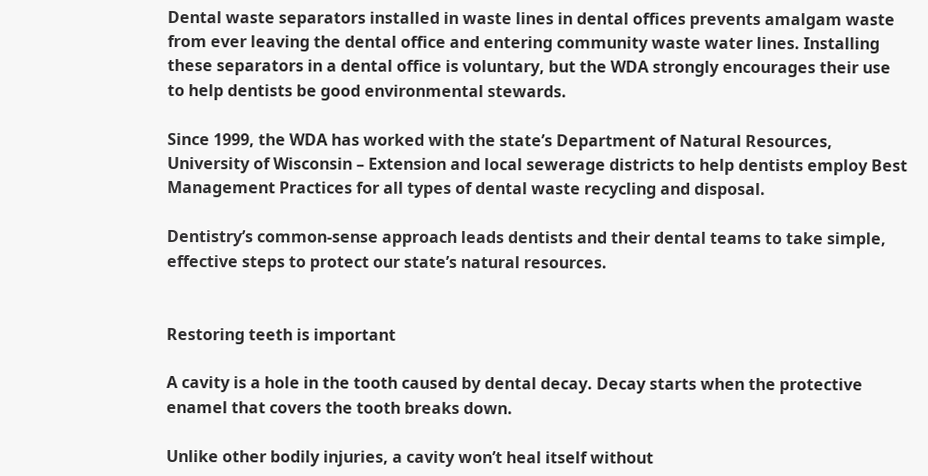Dental waste separators installed in waste lines in dental offices prevents amalgam waste from ever leaving the dental office and entering community waste water lines. Installing these separators in a dental office is voluntary, but the WDA strongly encourages their use to help dentists be good environmental stewards.

Since 1999, the WDA has worked with the state’s Department of Natural Resources, University of Wisconsin – Extension and local sewerage districts to help dentists employ Best Management Practices for all types of dental waste recycling and disposal.

Dentistry’s common-sense approach leads dentists and their dental teams to take simple, effective steps to protect our state’s natural resources.


Restoring teeth is important

A cavity is a hole in the tooth caused by dental decay. Decay starts when the protective enamel that covers the tooth breaks down.

Unlike other bodily injuries, a cavity won’t heal itself without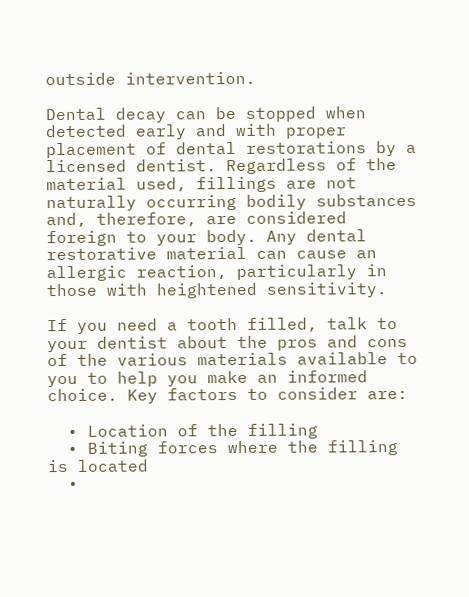outside intervention.

Dental decay can be stopped when detected early and with proper placement of dental restorations by a licensed dentist. Regardless of the material used, fillings are not naturally occurring bodily substances and, therefore, are considered foreign to your body. Any dental restorative material can cause an allergic reaction, particularly in those with heightened sensitivity.

If you need a tooth filled, talk to your dentist about the pros and cons of the various materials available to you to help you make an informed choice. Key factors to consider are:

  • Location of the filling
  • Biting forces where the filling is located
  •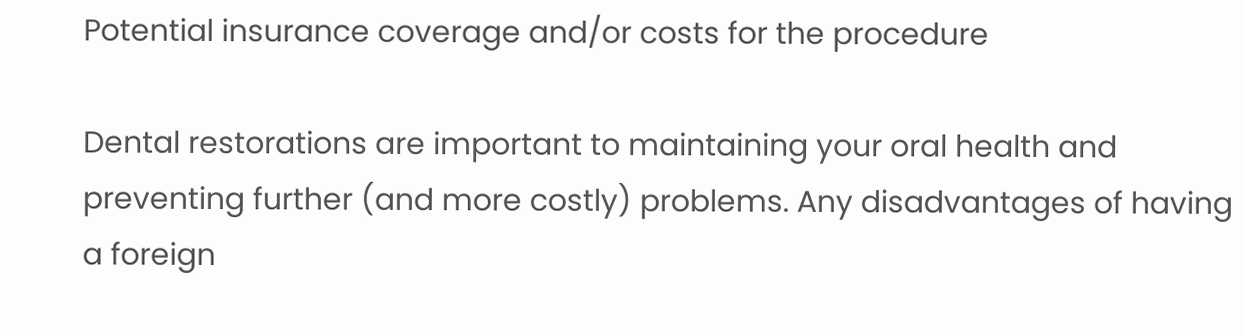Potential insurance coverage and/or costs for the procedure

Dental restorations are important to maintaining your oral health and preventing further (and more costly) problems. Any disadvantages of having a foreign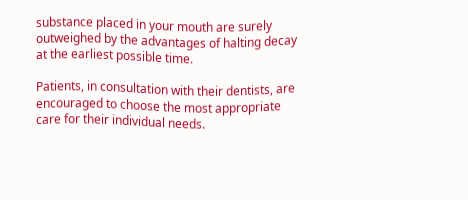substance placed in your mouth are surely outweighed by the advantages of halting decay at the earliest possible time.

Patients, in consultation with their dentists, are encouraged to choose the most appropriate care for their individual needs.